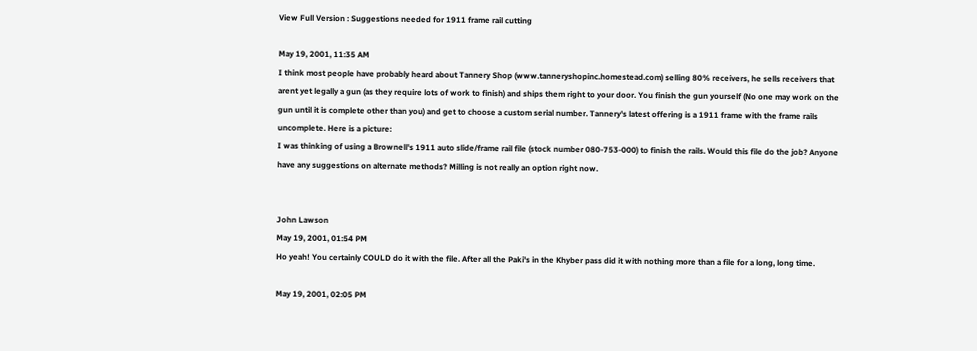View Full Version : Suggestions needed for 1911 frame rail cutting

May 19, 2001, 11:35 AM
I think most people have probably heard about Tannery Shop (www.tanneryshopinc.homestead.com) selling 80% receivers, he sells receivers that arent yet legally a gun (as they require lots of work to finish) and ships them right to your door. You finish the gun yourself (No one may work on the gun until it is complete other than you) and get to choose a custom serial number. Tannery's latest offering is a 1911 frame with the frame rails uncomplete. Here is a picture:
I was thinking of using a Brownell's 1911 auto slide/frame rail file (stock number 080-753-000) to finish the rails. Would this file do the job? Anyone have any suggestions on alternate methods? Milling is not really an option right now.


John Lawson
May 19, 2001, 01:54 PM
Ho yeah! You certainly COULD do it with the file. After all the Paki's in the Khyber pass did it with nothing more than a file for a long, long time.

May 19, 2001, 02:05 PM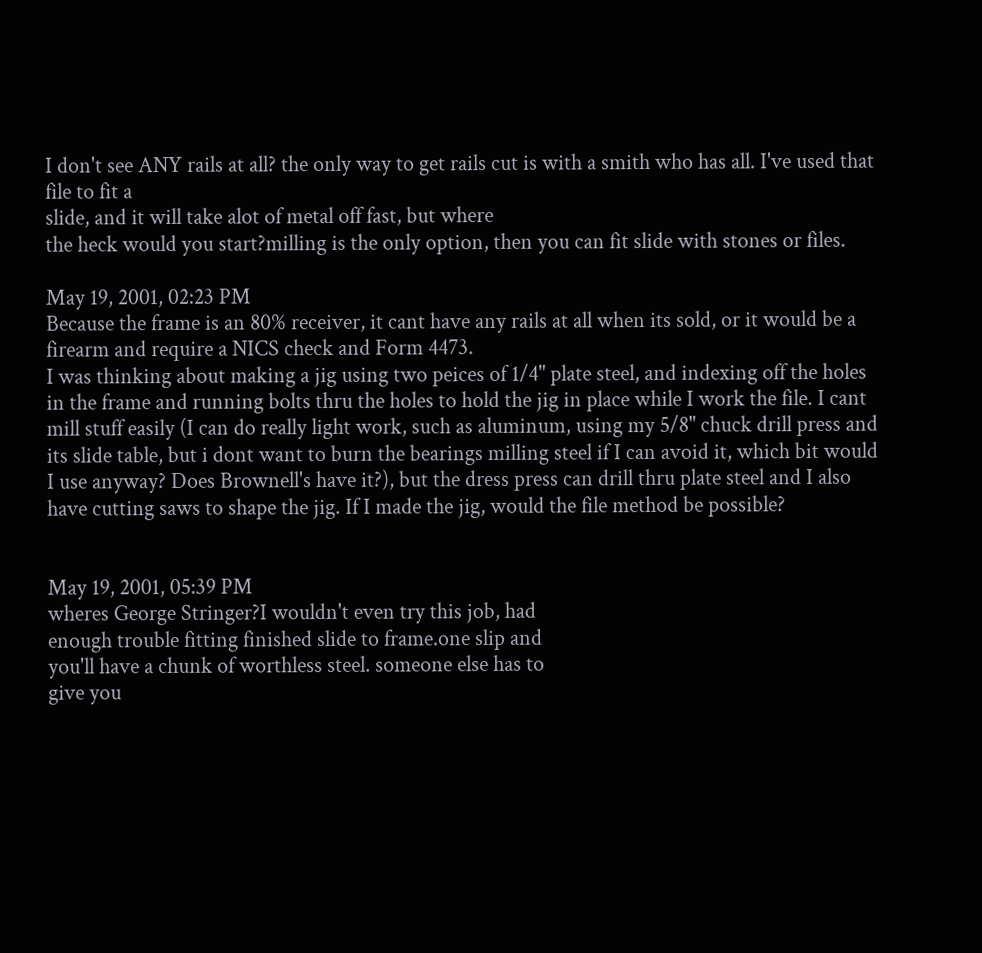I don't see ANY rails at all? the only way to get rails cut is with a smith who has all. I've used that file to fit a
slide, and it will take alot of metal off fast, but where
the heck would you start?milling is the only option, then you can fit slide with stones or files.

May 19, 2001, 02:23 PM
Because the frame is an 80% receiver, it cant have any rails at all when its sold, or it would be a firearm and require a NICS check and Form 4473.
I was thinking about making a jig using two peices of 1/4" plate steel, and indexing off the holes in the frame and running bolts thru the holes to hold the jig in place while I work the file. I cant mill stuff easily (I can do really light work, such as aluminum, using my 5/8" chuck drill press and its slide table, but i dont want to burn the bearings milling steel if I can avoid it, which bit would I use anyway? Does Brownell's have it?), but the dress press can drill thru plate steel and I also have cutting saws to shape the jig. If I made the jig, would the file method be possible?


May 19, 2001, 05:39 PM
wheres George Stringer?I wouldn't even try this job, had
enough trouble fitting finished slide to frame.one slip and
you'll have a chunk of worthless steel. someone else has to
give you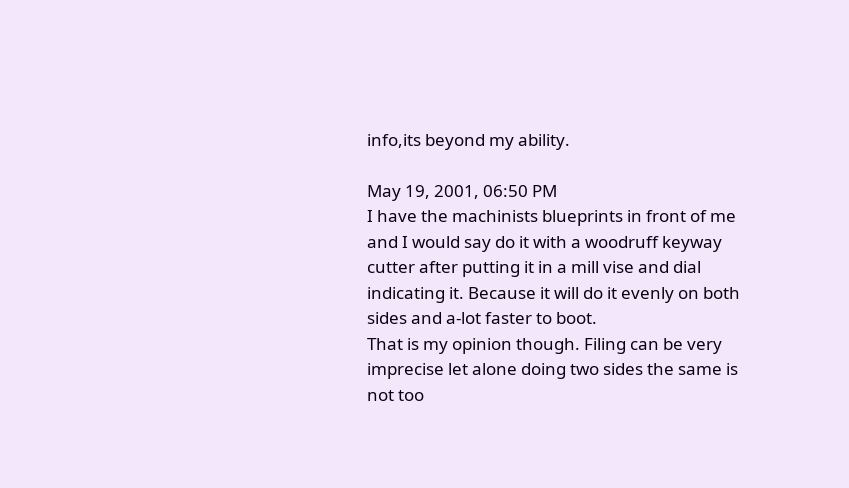info,its beyond my ability.

May 19, 2001, 06:50 PM
I have the machinists blueprints in front of me and I would say do it with a woodruff keyway cutter after putting it in a mill vise and dial indicating it. Because it will do it evenly on both sides and a-lot faster to boot.
That is my opinion though. Filing can be very imprecise let alone doing two sides the same is not too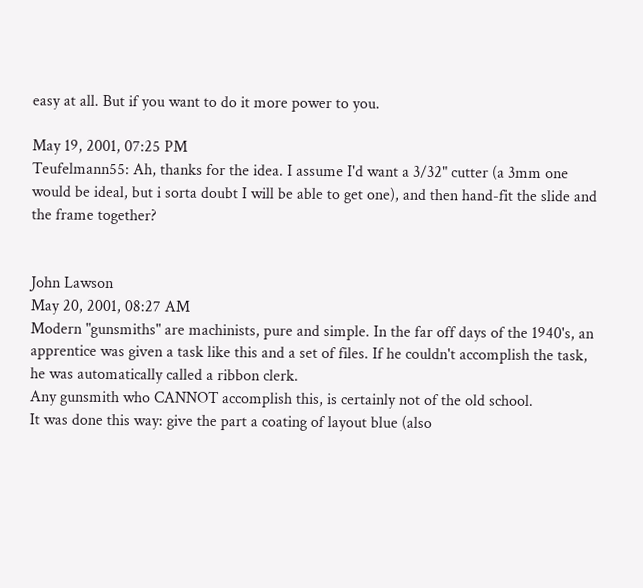easy at all. But if you want to do it more power to you.

May 19, 2001, 07:25 PM
Teufelmann55: Ah, thanks for the idea. I assume I'd want a 3/32" cutter (a 3mm one would be ideal, but i sorta doubt I will be able to get one), and then hand-fit the slide and the frame together?


John Lawson
May 20, 2001, 08:27 AM
Modern "gunsmiths" are machinists, pure and simple. In the far off days of the 1940's, an apprentice was given a task like this and a set of files. If he couldn't accomplish the task, he was automatically called a ribbon clerk.
Any gunsmith who CANNOT accomplish this, is certainly not of the old school.
It was done this way: give the part a coating of layout blue (also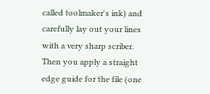called toolmaker's ink) and carefully lay out your lines with a very sharp scriber. Then you apply a straight edge guide for the file (one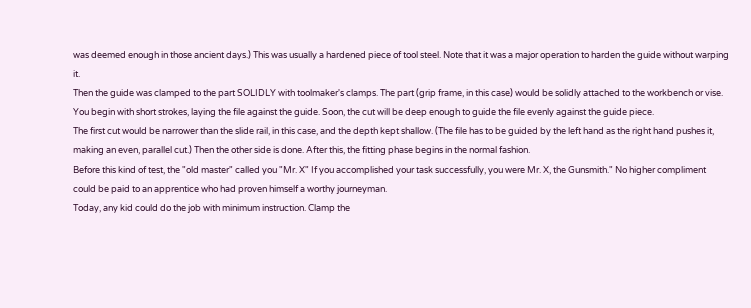was deemed enough in those ancient days.) This was usually a hardened piece of tool steel. Note that it was a major operation to harden the guide without warping it.
Then the guide was clamped to the part SOLIDLY with toolmaker's clamps. The part (grip frame, in this case) would be solidly attached to the workbench or vise. You begin with short strokes, laying the file against the guide. Soon, the cut will be deep enough to guide the file evenly against the guide piece.
The first cut would be narrower than the slide rail, in this case, and the depth kept shallow. (The file has to be guided by the left hand as the right hand pushes it, making an even, parallel cut.) Then the other side is done. After this, the fitting phase begins in the normal fashion.
Before this kind of test, the "old master" called you "Mr. X" If you accomplished your task successfully, you were Mr. X, the Gunsmith." No higher compliment could be paid to an apprentice who had proven himself a worthy journeyman.
Today, any kid could do the job with minimum instruction. Clamp the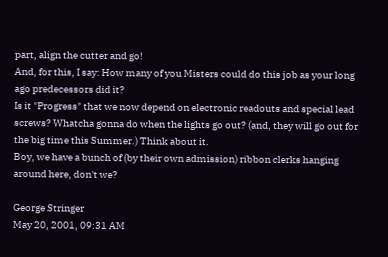part, align the cutter and go!
And, for this, I say: How many of you Misters could do this job as your long ago predecessors did it?
Is it "Progress" that we now depend on electronic readouts and special lead screws? Whatcha gonna do when the lights go out? (and, they will go out for the big time this Summer.) Think about it.
Boy, we have a bunch of (by their own admission) ribbon clerks hanging around here, don't we?

George Stringer
May 20, 2001, 09:31 AM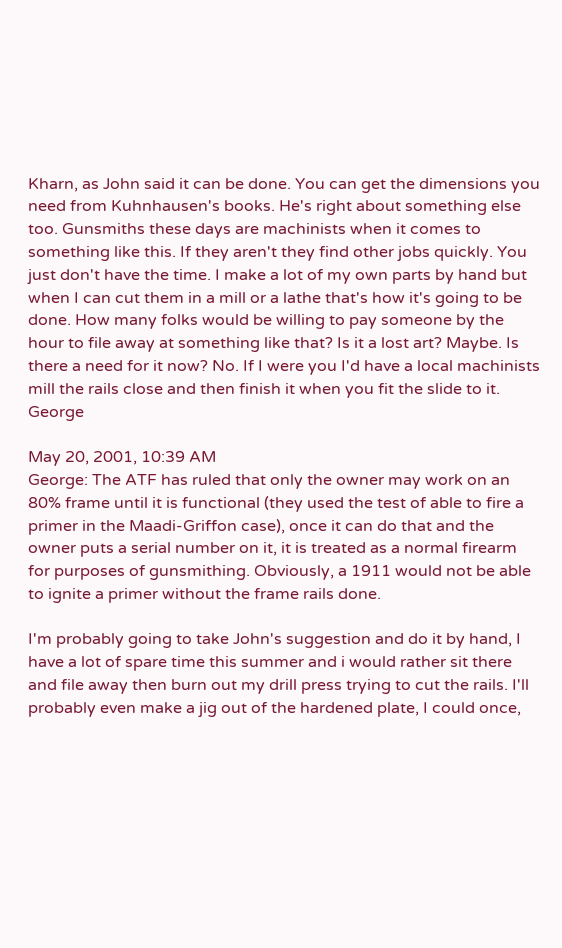Kharn, as John said it can be done. You can get the dimensions you need from Kuhnhausen's books. He's right about something else too. Gunsmiths these days are machinists when it comes to something like this. If they aren't they find other jobs quickly. You just don't have the time. I make a lot of my own parts by hand but when I can cut them in a mill or a lathe that's how it's going to be done. How many folks would be willing to pay someone by the hour to file away at something like that? Is it a lost art? Maybe. Is there a need for it now? No. If I were you I'd have a local machinists mill the rails close and then finish it when you fit the slide to it. George

May 20, 2001, 10:39 AM
George: The ATF has ruled that only the owner may work on an 80% frame until it is functional (they used the test of able to fire a primer in the Maadi-Griffon case), once it can do that and the owner puts a serial number on it, it is treated as a normal firearm for purposes of gunsmithing. Obviously, a 1911 would not be able to ignite a primer without the frame rails done.

I'm probably going to take John's suggestion and do it by hand, I have a lot of spare time this summer and i would rather sit there and file away then burn out my drill press trying to cut the rails. I'll probably even make a jig out of the hardened plate, I could once,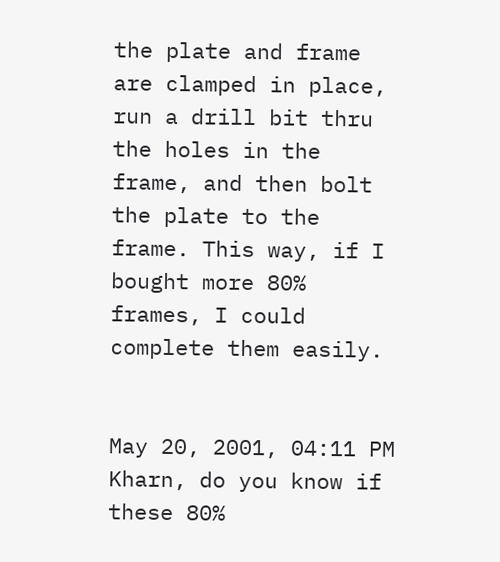the plate and frame are clamped in place, run a drill bit thru the holes in the frame, and then bolt the plate to the frame. This way, if I bought more 80% frames, I could complete them easily.


May 20, 2001, 04:11 PM
Kharn, do you know if these 80%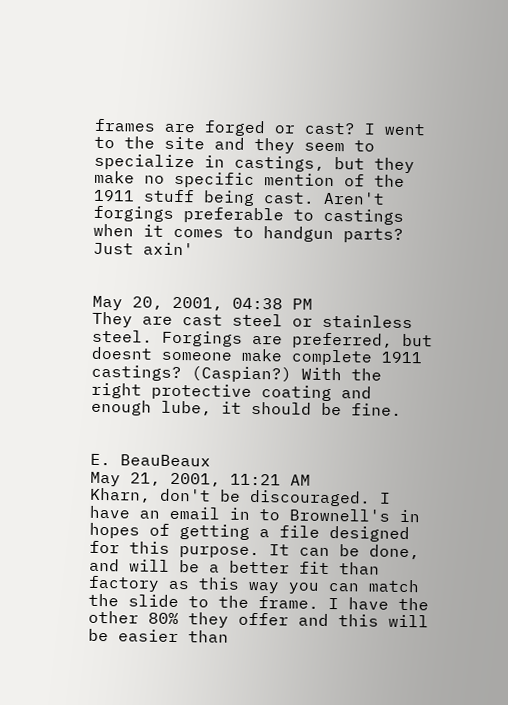frames are forged or cast? I went to the site and they seem to specialize in castings, but they make no specific mention of the 1911 stuff being cast. Aren't forgings preferable to castings when it comes to handgun parts? Just axin'


May 20, 2001, 04:38 PM
They are cast steel or stainless steel. Forgings are preferred, but doesnt someone make complete 1911 castings? (Caspian?) With the right protective coating and enough lube, it should be fine.


E. BeauBeaux
May 21, 2001, 11:21 AM
Kharn, don't be discouraged. I have an email in to Brownell's in hopes of getting a file designed for this purpose. It can be done, and will be a better fit than factory as this way you can match the slide to the frame. I have the other 80% they offer and this will be easier than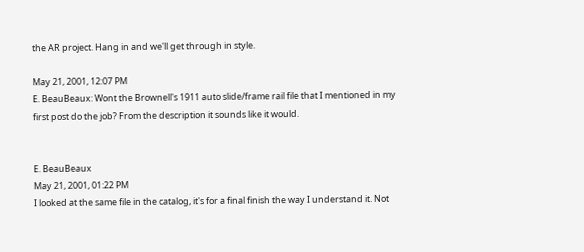the AR project. Hang in and we'll get through in style.

May 21, 2001, 12:07 PM
E. BeauBeaux: Wont the Brownell's 1911 auto slide/frame rail file that I mentioned in my first post do the job? From the description it sounds like it would.


E. BeauBeaux
May 21, 2001, 01:22 PM
I looked at the same file in the catalog, it's for a final finish the way I understand it. Not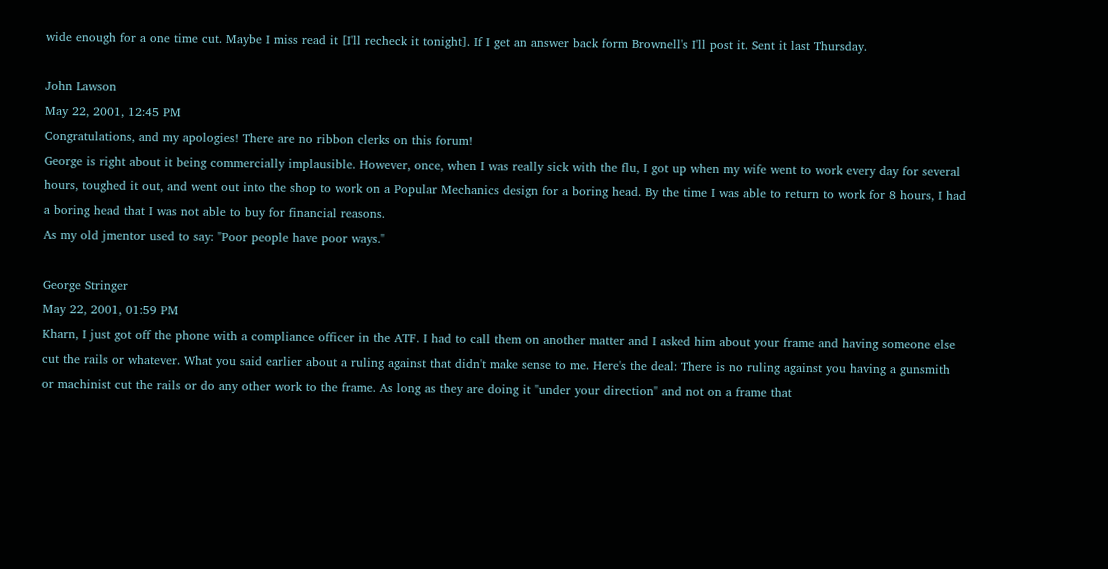wide enough for a one time cut. Maybe I miss read it [I'll recheck it tonight]. If I get an answer back form Brownell's I'll post it. Sent it last Thursday.

John Lawson
May 22, 2001, 12:45 PM
Congratulations, and my apologies! There are no ribbon clerks on this forum!
George is right about it being commercially implausible. However, once, when I was really sick with the flu, I got up when my wife went to work every day for several hours, toughed it out, and went out into the shop to work on a Popular Mechanics design for a boring head. By the time I was able to return to work for 8 hours, I had a boring head that I was not able to buy for financial reasons.
As my old jmentor used to say: "Poor people have poor ways."

George Stringer
May 22, 2001, 01:59 PM
Kharn, I just got off the phone with a compliance officer in the ATF. I had to call them on another matter and I asked him about your frame and having someone else cut the rails or whatever. What you said earlier about a ruling against that didn't make sense to me. Here's the deal: There is no ruling against you having a gunsmith or machinist cut the rails or do any other work to the frame. As long as they are doing it "under your direction" and not on a frame that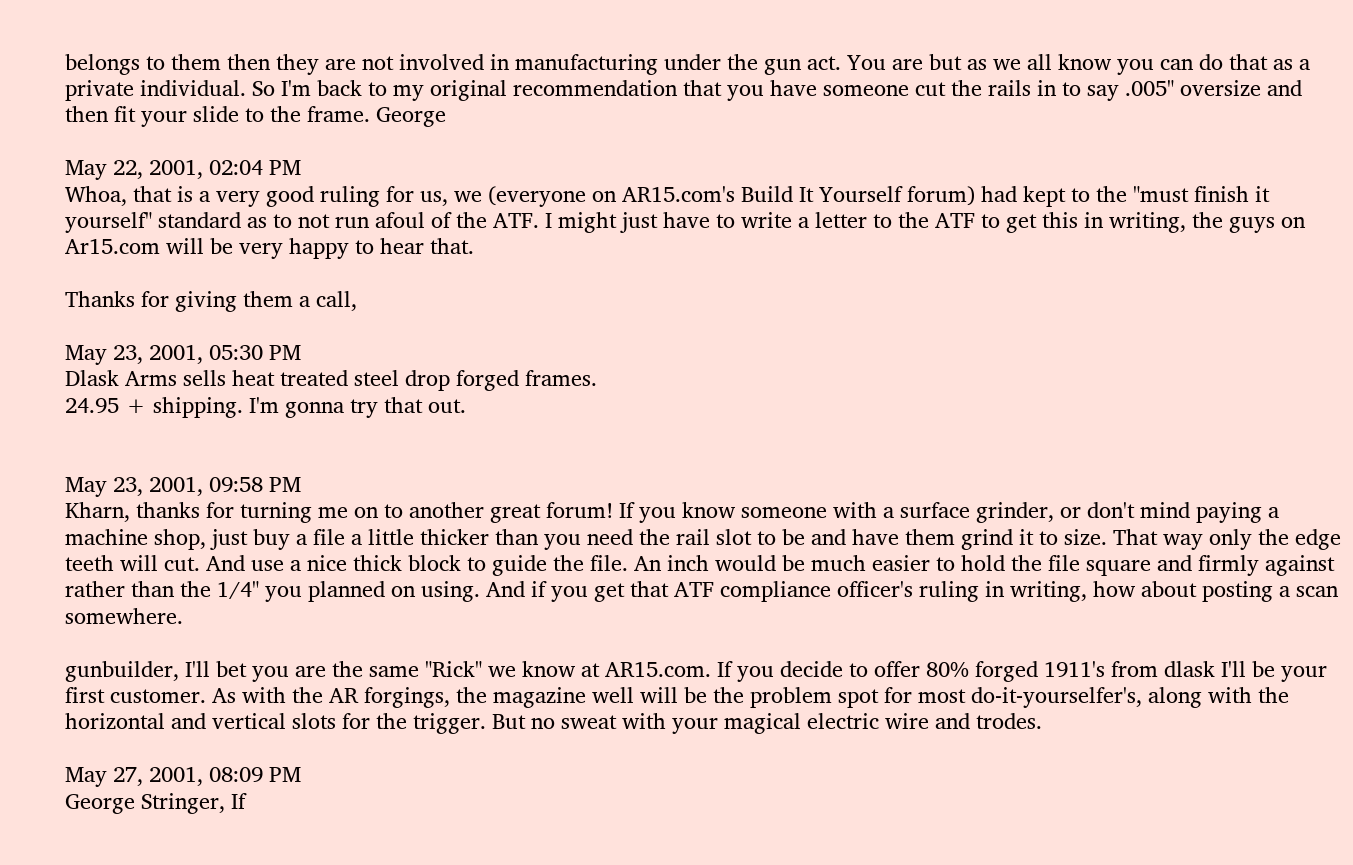belongs to them then they are not involved in manufacturing under the gun act. You are but as we all know you can do that as a private individual. So I'm back to my original recommendation that you have someone cut the rails in to say .005" oversize and then fit your slide to the frame. George

May 22, 2001, 02:04 PM
Whoa, that is a very good ruling for us, we (everyone on AR15.com's Build It Yourself forum) had kept to the "must finish it yourself" standard as to not run afoul of the ATF. I might just have to write a letter to the ATF to get this in writing, the guys on Ar15.com will be very happy to hear that.

Thanks for giving them a call,

May 23, 2001, 05:30 PM
Dlask Arms sells heat treated steel drop forged frames.
24.95 + shipping. I'm gonna try that out.


May 23, 2001, 09:58 PM
Kharn, thanks for turning me on to another great forum! If you know someone with a surface grinder, or don't mind paying a machine shop, just buy a file a little thicker than you need the rail slot to be and have them grind it to size. That way only the edge teeth will cut. And use a nice thick block to guide the file. An inch would be much easier to hold the file square and firmly against rather than the 1/4" you planned on using. And if you get that ATF compliance officer's ruling in writing, how about posting a scan somewhere.

gunbuilder, I'll bet you are the same "Rick" we know at AR15.com. If you decide to offer 80% forged 1911's from dlask I'll be your first customer. As with the AR forgings, the magazine well will be the problem spot for most do-it-yourselfer's, along with the horizontal and vertical slots for the trigger. But no sweat with your magical electric wire and trodes.

May 27, 2001, 08:09 PM
George Stringer, If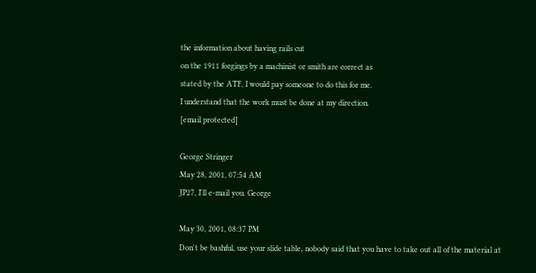the information about having rails cut
on the 1911 forgings by a machinist or smith are correct as
stated by the ATF, I would pay someone to do this for me.
I understand that the work must be done at my direction.
[email protected]

George Stringer
May 28, 2001, 07:54 AM
JP27, I'll e-mail you. George

May 30, 2001, 08:37 PM
Don't be bashful, use your slide table, nobody said that you have to take out all of the material at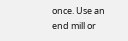once. Use an end mill or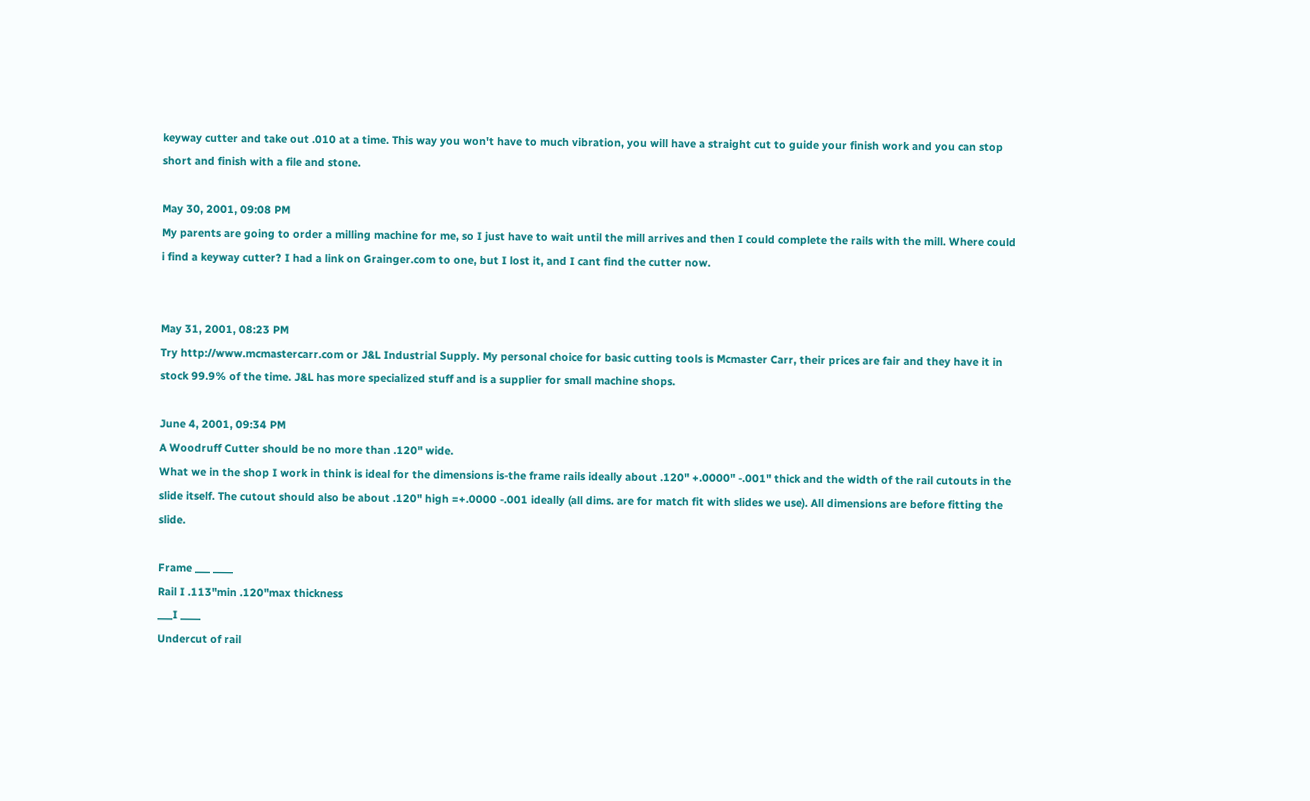keyway cutter and take out .010 at a time. This way you won't have to much vibration, you will have a straight cut to guide your finish work and you can stop short and finish with a file and stone.

May 30, 2001, 09:08 PM
My parents are going to order a milling machine for me, so I just have to wait until the mill arrives and then I could complete the rails with the mill. Where could i find a keyway cutter? I had a link on Grainger.com to one, but I lost it, and I cant find the cutter now.


May 31, 2001, 08:23 PM
Try http://www.mcmastercarr.com or J&L Industrial Supply. My personal choice for basic cutting tools is Mcmaster Carr, their prices are fair and they have it in stock 99.9% of the time. J&L has more specialized stuff and is a supplier for small machine shops.

June 4, 2001, 09:34 PM
A Woodruff Cutter should be no more than .120" wide.
What we in the shop I work in think is ideal for the dimensions is-the frame rails ideally about .120" +.0000" -.001" thick and the width of the rail cutouts in the slide itself. The cutout should also be about .120" high =+.0000 -.001 ideally (all dims. are for match fit with slides we use). All dimensions are before fitting the slide.

Frame ___ ____
Rail I .113"min .120"max thickness
___I ____
Undercut of rail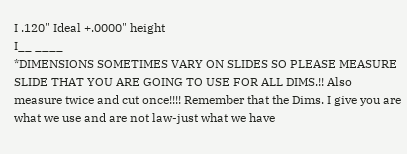I .120" Ideal +.0000" height
I__ ____
*DIMENSIONS SOMETIMES VARY ON SLIDES SO PLEASE MEASURE SLIDE THAT YOU ARE GOING TO USE FOR ALL DIMS.!! Also measure twice and cut once!!!! Remember that the Dims. I give you are what we use and are not law-just what we have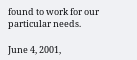found to work for our particular needs.

June 4, 2001,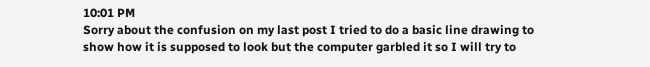10:01 PM
Sorry about the confusion on my last post I tried to do a basic line drawing to show how it is supposed to look but the computer garbled it so I will try to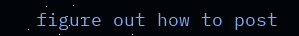figure out how to post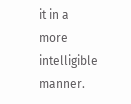it in a more intelligible manner.